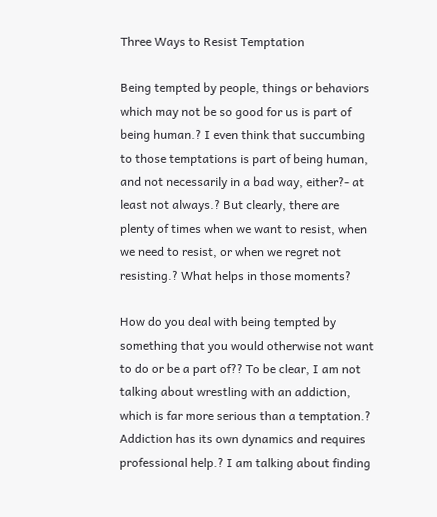Three Ways to Resist Temptation

Being tempted by people, things or behaviors which may not be so good for us is part of being human.? I even think that succumbing to those temptations is part of being human, and not necessarily in a bad way, either?- at least not always.? But clearly, there are plenty of times when we want to resist, when we need to resist, or when we regret not resisting.? What helps in those moments?

How do you deal with being tempted by something that you would otherwise not want to do or be a part of?? To be clear, I am not talking about wrestling with an addiction, which is far more serious than a temptation.? Addiction has its own dynamics and requires professional help.? I am talking about finding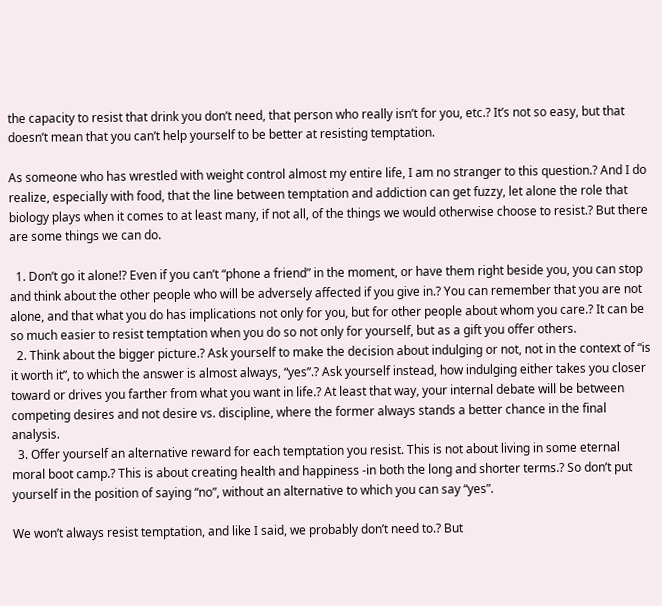the capacity to resist that drink you don’t need, that person who really isn’t for you, etc.? It’s not so easy, but that doesn’t mean that you can’t help yourself to be better at resisting temptation.

As someone who has wrestled with weight control almost my entire life, I am no stranger to this question.? And I do realize, especially with food, that the line between temptation and addiction can get fuzzy, let alone the role that biology plays when it comes to at least many, if not all, of the things we would otherwise choose to resist.? But there are some things we can do.

  1. Don’t go it alone!? Even if you can’t “phone a friend” in the moment, or have them right beside you, you can stop and think about the other people who will be adversely affected if you give in.? You can remember that you are not alone, and that what you do has implications not only for you, but for other people about whom you care.? It can be so much easier to resist temptation when you do so not only for yourself, but as a gift you offer others.
  2. Think about the bigger picture.? Ask yourself to make the decision about indulging or not, not in the context of “is it worth it”, to which the answer is almost always, “yes”.? Ask yourself instead, how indulging either takes you closer toward or drives you farther from what you want in life.? At least that way, your internal debate will be between competing desires and not desire vs. discipline, where the former always stands a better chance in the final analysis.
  3. Offer yourself an alternative reward for each temptation you resist. This is not about living in some eternal moral boot camp.? This is about creating health and happiness -in both the long and shorter terms.? So don’t put yourself in the position of saying “no”, without an alternative to which you can say “yes”.

We won’t always resist temptation, and like I said, we probably don’t need to.? But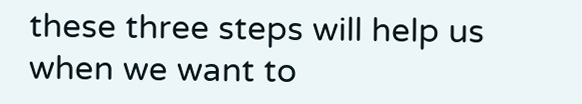these three steps will help us when we want to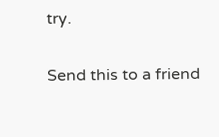try.

Send this to a friend